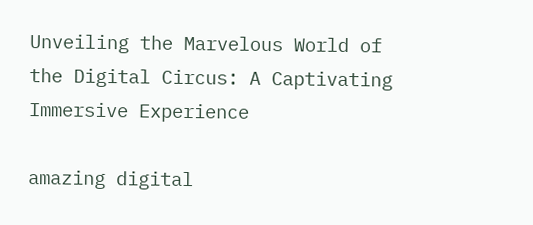Unveiling the Marvelous World of the Digital Circus: A Captivating Immersive Experience

amazing digital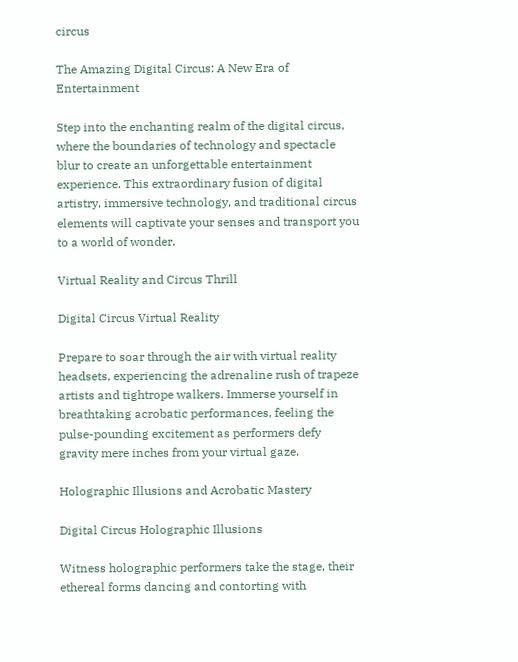circus

The Amazing Digital Circus: A New Era of Entertainment

Step into the enchanting realm of the digital circus, where the boundaries of technology and spectacle blur to create an unforgettable entertainment experience. This extraordinary fusion of digital artistry, immersive technology, and traditional circus elements will captivate your senses and transport you to a world of wonder.

Virtual Reality and Circus Thrill

Digital Circus Virtual Reality

Prepare to soar through the air with virtual reality headsets, experiencing the adrenaline rush of trapeze artists and tightrope walkers. Immerse yourself in breathtaking acrobatic performances, feeling the pulse-pounding excitement as performers defy gravity mere inches from your virtual gaze.

Holographic Illusions and Acrobatic Mastery

Digital Circus Holographic Illusions

Witness holographic performers take the stage, their ethereal forms dancing and contorting with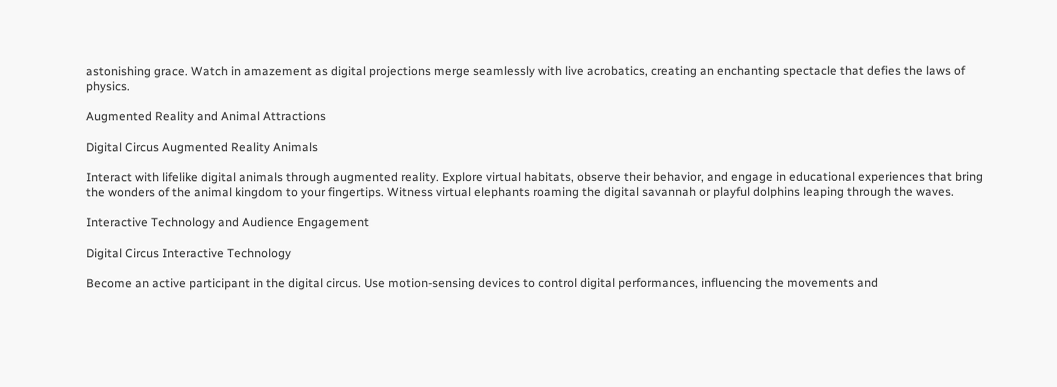astonishing grace. Watch in amazement as digital projections merge seamlessly with live acrobatics, creating an enchanting spectacle that defies the laws of physics.

Augmented Reality and Animal Attractions

Digital Circus Augmented Reality Animals

Interact with lifelike digital animals through augmented reality. Explore virtual habitats, observe their behavior, and engage in educational experiences that bring the wonders of the animal kingdom to your fingertips. Witness virtual elephants roaming the digital savannah or playful dolphins leaping through the waves.

Interactive Technology and Audience Engagement

Digital Circus Interactive Technology

Become an active participant in the digital circus. Use motion-sensing devices to control digital performances, influencing the movements and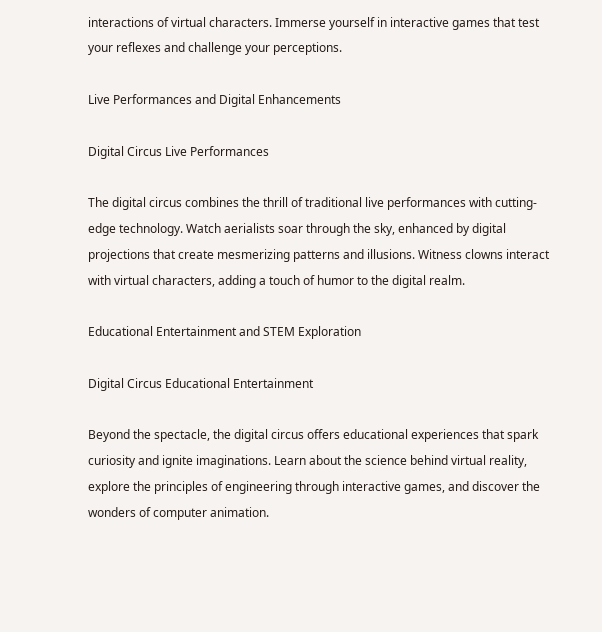interactions of virtual characters. Immerse yourself in interactive games that test your reflexes and challenge your perceptions.

Live Performances and Digital Enhancements

Digital Circus Live Performances

The digital circus combines the thrill of traditional live performances with cutting-edge technology. Watch aerialists soar through the sky, enhanced by digital projections that create mesmerizing patterns and illusions. Witness clowns interact with virtual characters, adding a touch of humor to the digital realm.

Educational Entertainment and STEM Exploration

Digital Circus Educational Entertainment

Beyond the spectacle, the digital circus offers educational experiences that spark curiosity and ignite imaginations. Learn about the science behind virtual reality, explore the principles of engineering through interactive games, and discover the wonders of computer animation.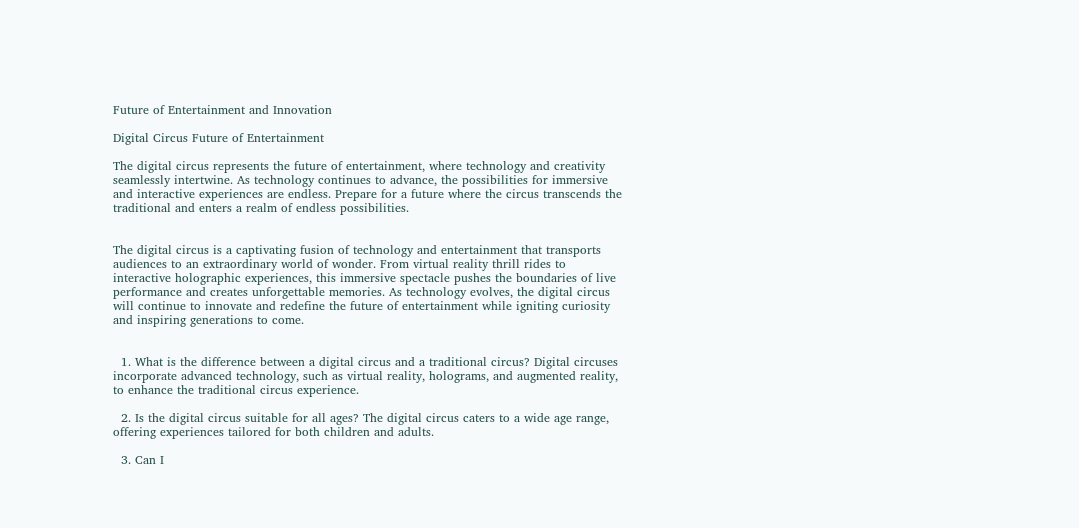Future of Entertainment and Innovation

Digital Circus Future of Entertainment

The digital circus represents the future of entertainment, where technology and creativity seamlessly intertwine. As technology continues to advance, the possibilities for immersive and interactive experiences are endless. Prepare for a future where the circus transcends the traditional and enters a realm of endless possibilities.


The digital circus is a captivating fusion of technology and entertainment that transports audiences to an extraordinary world of wonder. From virtual reality thrill rides to interactive holographic experiences, this immersive spectacle pushes the boundaries of live performance and creates unforgettable memories. As technology evolves, the digital circus will continue to innovate and redefine the future of entertainment while igniting curiosity and inspiring generations to come.


  1. What is the difference between a digital circus and a traditional circus? Digital circuses incorporate advanced technology, such as virtual reality, holograms, and augmented reality, to enhance the traditional circus experience.

  2. Is the digital circus suitable for all ages? The digital circus caters to a wide age range, offering experiences tailored for both children and adults.

  3. Can I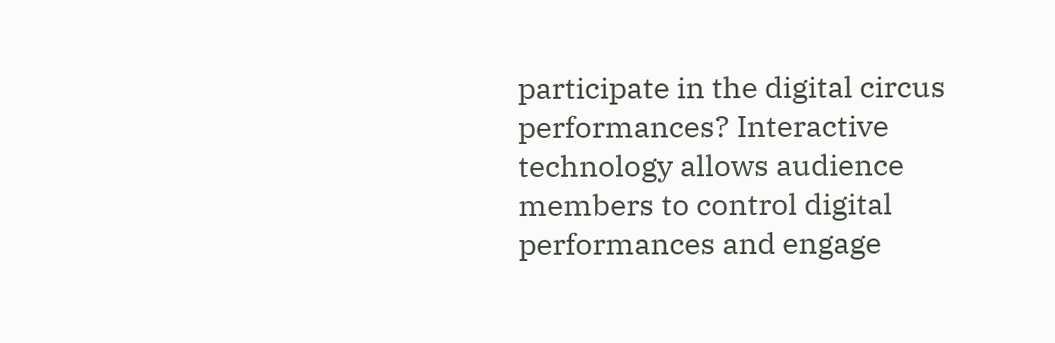participate in the digital circus performances? Interactive technology allows audience members to control digital performances and engage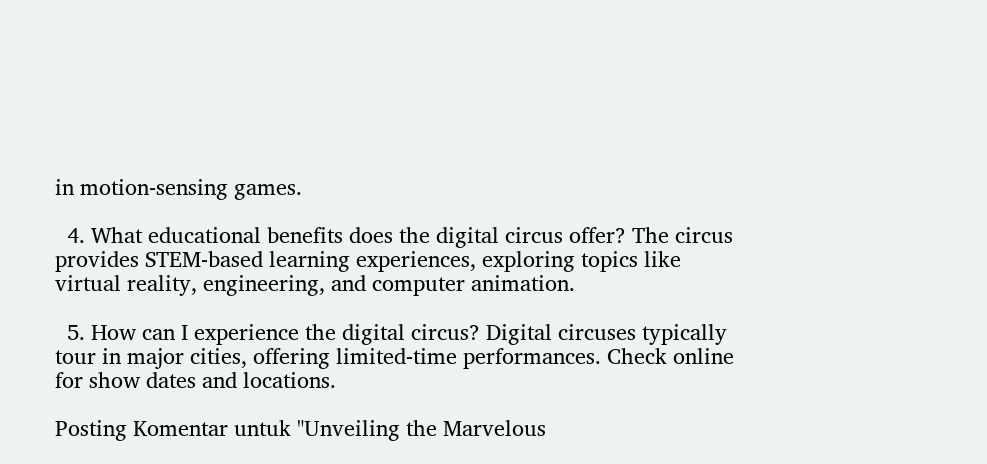in motion-sensing games.

  4. What educational benefits does the digital circus offer? The circus provides STEM-based learning experiences, exploring topics like virtual reality, engineering, and computer animation.

  5. How can I experience the digital circus? Digital circuses typically tour in major cities, offering limited-time performances. Check online for show dates and locations.

Posting Komentar untuk "Unveiling the Marvelous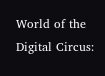World of the Digital Circus: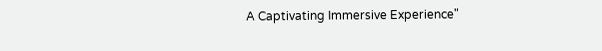A Captivating Immersive Experience"